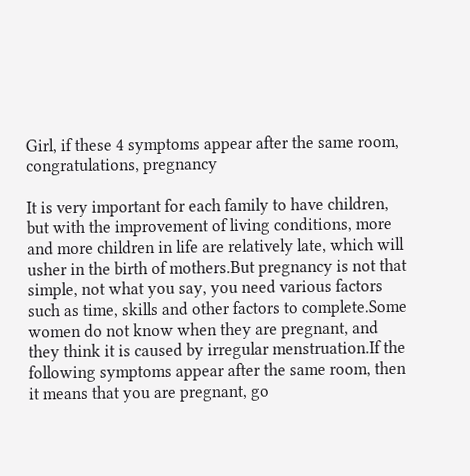Girl, if these 4 symptoms appear after the same room, congratulations, pregnancy

It is very important for each family to have children, but with the improvement of living conditions, more and more children in life are relatively late, which will usher in the birth of mothers.But pregnancy is not that simple, not what you say, you need various factors such as time, skills and other factors to complete.Some women do not know when they are pregnant, and they think it is caused by irregular menstruation.If the following symptoms appear after the same room, then it means that you are pregnant, go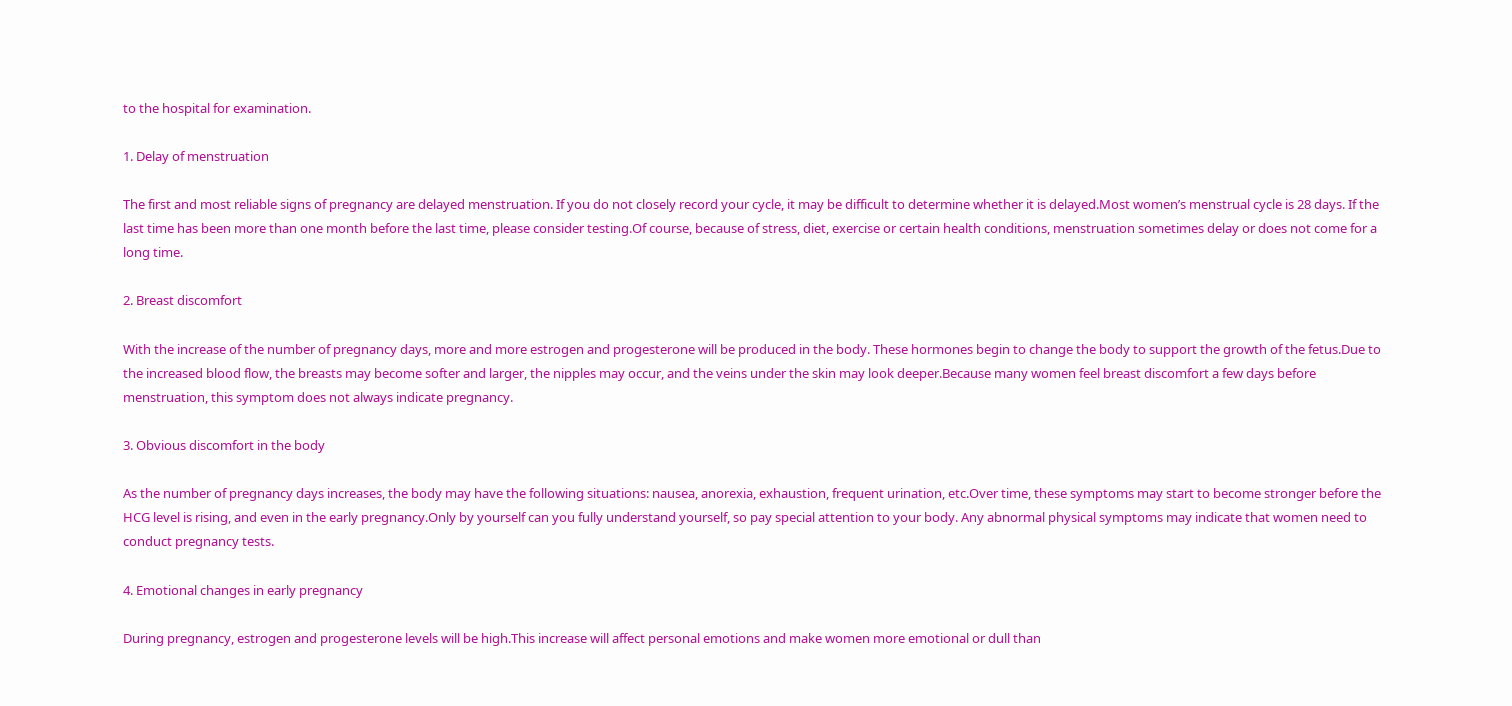to the hospital for examination.

1. Delay of menstruation

The first and most reliable signs of pregnancy are delayed menstruation. If you do not closely record your cycle, it may be difficult to determine whether it is delayed.Most women’s menstrual cycle is 28 days. If the last time has been more than one month before the last time, please consider testing.Of course, because of stress, diet, exercise or certain health conditions, menstruation sometimes delay or does not come for a long time.

2. Breast discomfort

With the increase of the number of pregnancy days, more and more estrogen and progesterone will be produced in the body. These hormones begin to change the body to support the growth of the fetus.Due to the increased blood flow, the breasts may become softer and larger, the nipples may occur, and the veins under the skin may look deeper.Because many women feel breast discomfort a few days before menstruation, this symptom does not always indicate pregnancy.

3. Obvious discomfort in the body

As the number of pregnancy days increases, the body may have the following situations: nausea, anorexia, exhaustion, frequent urination, etc.Over time, these symptoms may start to become stronger before the HCG level is rising, and even in the early pregnancy.Only by yourself can you fully understand yourself, so pay special attention to your body. Any abnormal physical symptoms may indicate that women need to conduct pregnancy tests.

4. Emotional changes in early pregnancy

During pregnancy, estrogen and progesterone levels will be high.This increase will affect personal emotions and make women more emotional or dull than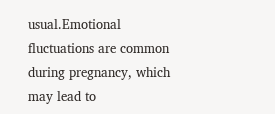usual.Emotional fluctuations are common during pregnancy, which may lead to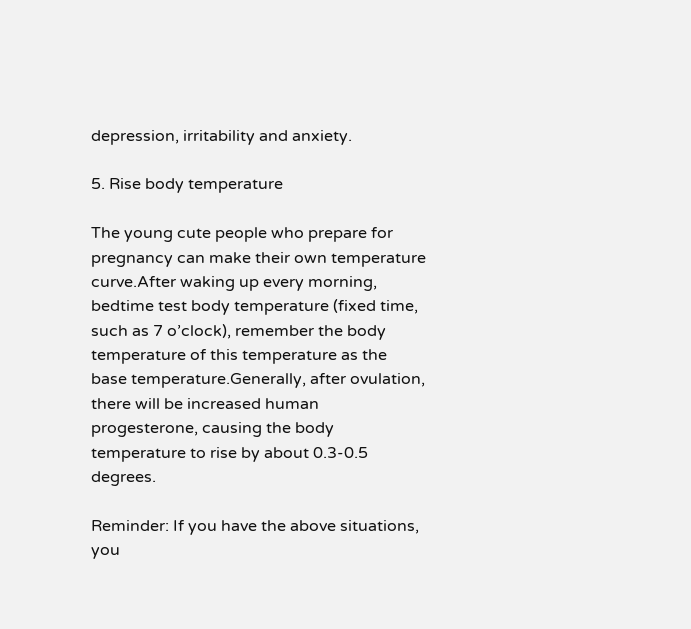depression, irritability and anxiety.

5. Rise body temperature

The young cute people who prepare for pregnancy can make their own temperature curve.After waking up every morning, bedtime test body temperature (fixed time, such as 7 o’clock), remember the body temperature of this temperature as the base temperature.Generally, after ovulation, there will be increased human progesterone, causing the body temperature to rise by about 0.3-0.5 degrees.

Reminder: If you have the above situations, you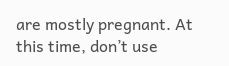are mostly pregnant. At this time, don’t use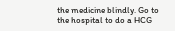the medicine blindly. Go to the hospital to do a HCG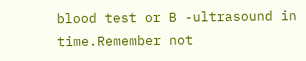blood test or B -ultrasound in time.Remember not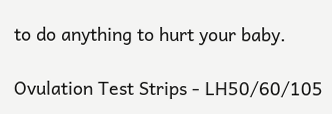to do anything to hurt your baby.

Ovulation Test Strips - LH50/60/105